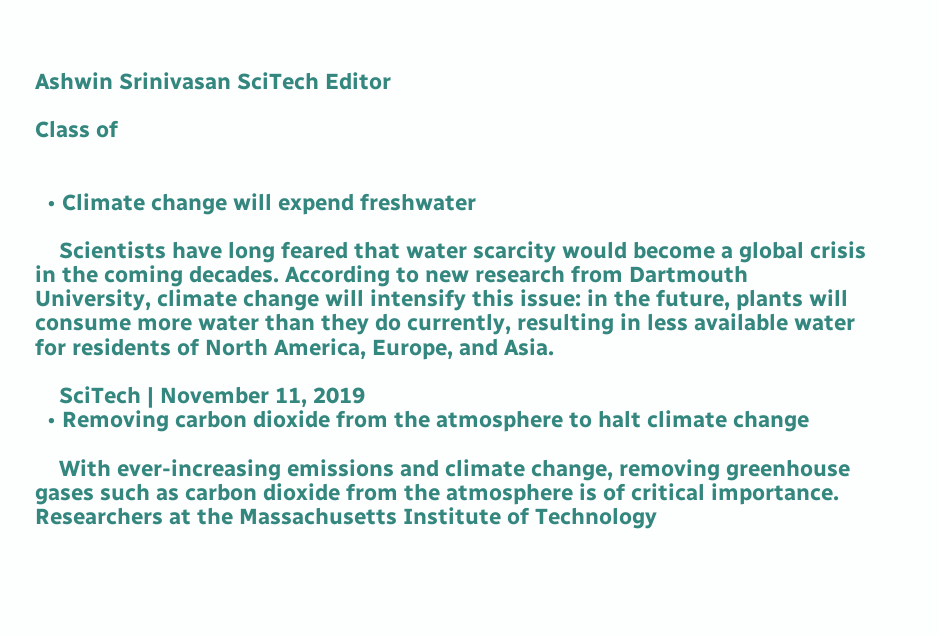Ashwin Srinivasan SciTech Editor

Class of


  • Climate change will expend freshwater

    Scientists have long feared that water scarcity would become a global crisis in the coming decades. According to new research from Dartmouth University, climate change will intensify this issue: in the future, plants will consume more water than they do currently, resulting in less available water for residents of North America, Europe, and Asia.

    SciTech | November 11, 2019
  • Removing carbon dioxide from the atmosphere to halt climate change

    With ever-increasing emissions and climate change, removing greenhouse gases such as carbon dioxide from the atmosphere is of critical importance. Researchers at the Massachusetts Institute of Technology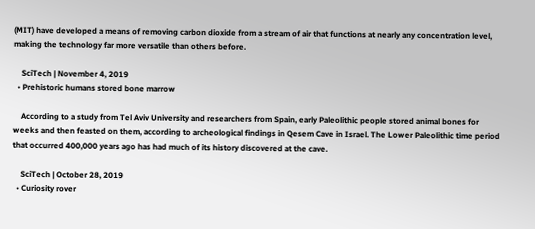(MIT) have developed a means of removing carbon dioxide from a stream of air that functions at nearly any concentration level, making the technology far more versatile than others before.

    SciTech | November 4, 2019
  • Prehistoric humans stored bone marrow

    According to a study from Tel Aviv University and researchers from Spain, early Paleolithic people stored animal bones for weeks and then feasted on them, according to archeological findings in Qesem Cave in Israel. The Lower Paleolithic time period that occurred 400,000 years ago has had much of its history discovered at the cave.

    SciTech | October 28, 2019
  • Curiosity rover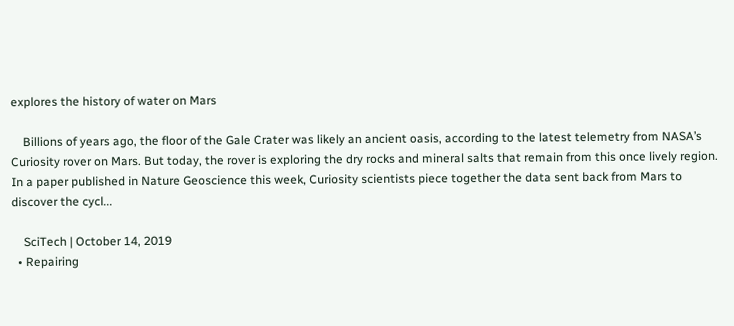explores the history of water on Mars

    Billions of years ago, the floor of the Gale Crater was likely an ancient oasis, according to the latest telemetry from NASA’s Curiosity rover on Mars. But today, the rover is exploring the dry rocks and mineral salts that remain from this once lively region. In a paper published in Nature Geoscience this week, Curiosity scientists piece together the data sent back from Mars to discover the cycl...

    SciTech | October 14, 2019
  • Repairing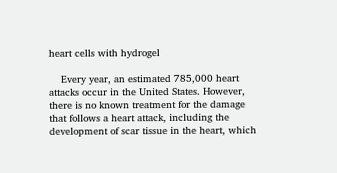heart cells with hydrogel

    Every year, an estimated 785,000 heart attacks occur in the United States. However, there is no known treatment for the damage that follows a heart attack, including the development of scar tissue in the heart, which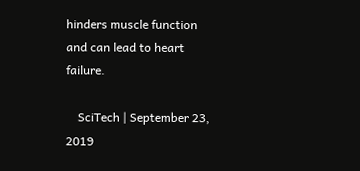hinders muscle function and can lead to heart failure.

    SciTech | September 23, 2019